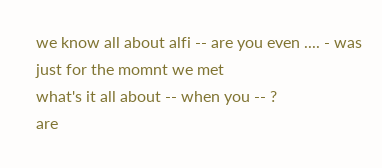we know all about alfi -- are you even .... - was
just for the momnt we met
what's it all about -- when you -- ?
are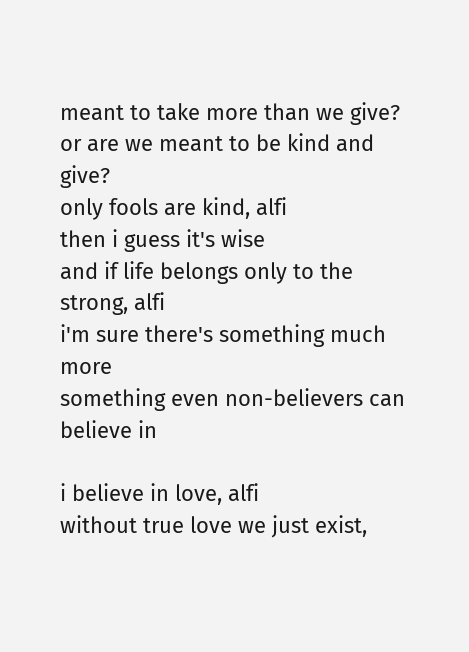meant to take more than we give?
or are we meant to be kind and give?
only fools are kind, alfi
then i guess it's wise
and if life belongs only to the strong, alfi
i'm sure there's something much more
something even non-believers can believe in

i believe in love, alfi
without true love we just exist,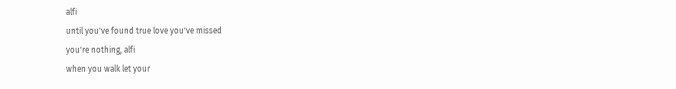alfi
until you've found true love you've missed
you're nothing, alfi
when you walk let your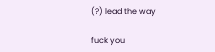(?) lead the way

fuck you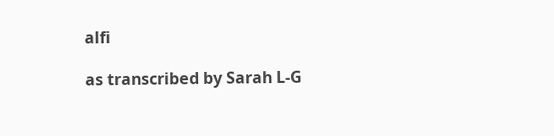alfi

as transcribed by Sarah L-G